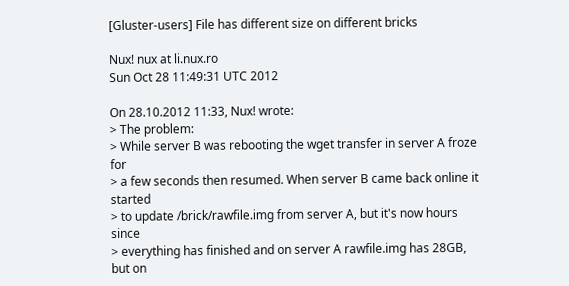[Gluster-users] File has different size on different bricks

Nux! nux at li.nux.ro
Sun Oct 28 11:49:31 UTC 2012

On 28.10.2012 11:33, Nux! wrote:
> The problem:
> While server B was rebooting the wget transfer in server A froze for
> a few seconds then resumed. When server B came back online it started
> to update /brick/rawfile.img from server A, but it's now hours since
> everything has finished and on server A rawfile.img has 28GB, but on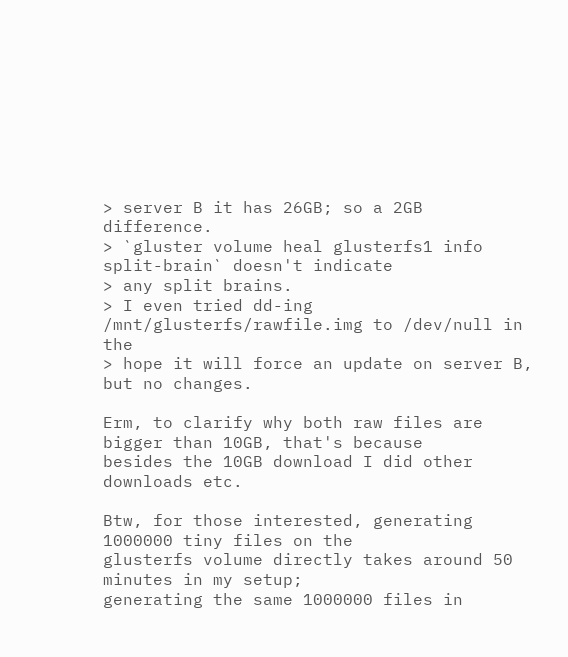> server B it has 26GB; so a 2GB difference.
> `gluster volume heal glusterfs1 info split-brain` doesn't indicate
> any split brains.
> I even tried dd-ing /mnt/glusterfs/rawfile.img to /dev/null in the
> hope it will force an update on server B, but no changes.

Erm, to clarify why both raw files are bigger than 10GB, that's because
besides the 10GB download I did other downloads etc.

Btw, for those interested, generating 1000000 tiny files on the
glusterfs volume directly takes around 50 minutes in my setup;
generating the same 1000000 files in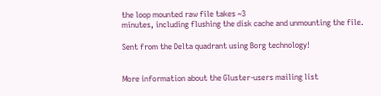the loop mounted raw file takes ~3
minutes, including flushing the disk cache and unmounting the file.

Sent from the Delta quadrant using Borg technology!


More information about the Gluster-users mailing list